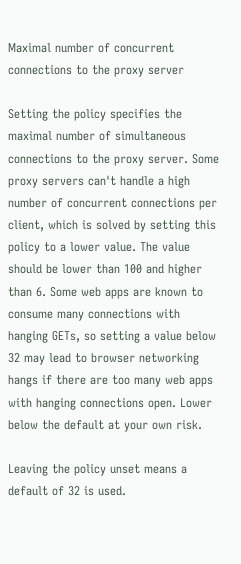Maximal number of concurrent connections to the proxy server

Setting the policy specifies the maximal number of simultaneous connections to the proxy server. Some proxy servers can't handle a high number of concurrent connections per client, which is solved by setting this policy to a lower value. The value should be lower than 100 and higher than 6. Some web apps are known to consume many connections with hanging GETs, so setting a value below 32 may lead to browser networking hangs if there are too many web apps with hanging connections open. Lower below the default at your own risk.

Leaving the policy unset means a default of 32 is used.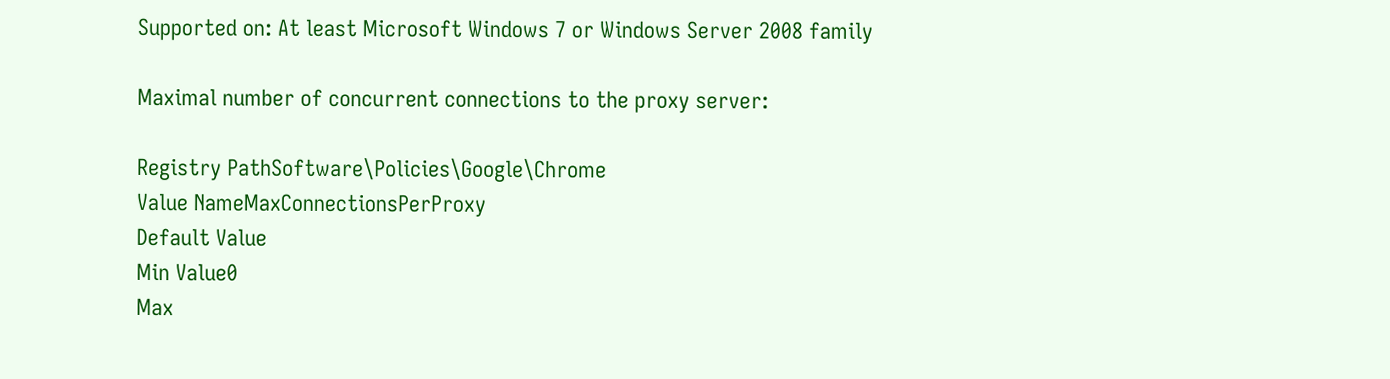Supported on: At least Microsoft Windows 7 or Windows Server 2008 family

Maximal number of concurrent connections to the proxy server:

Registry PathSoftware\Policies\Google\Chrome
Value NameMaxConnectionsPerProxy
Default Value
Min Value0
Max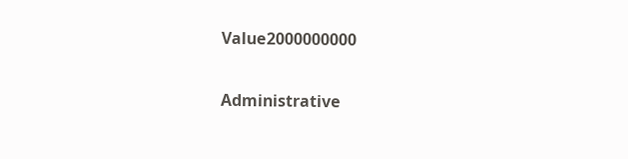Value2000000000


Administrative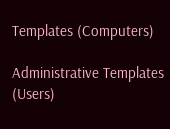Templates (Computers)

Administrative Templates (Users)